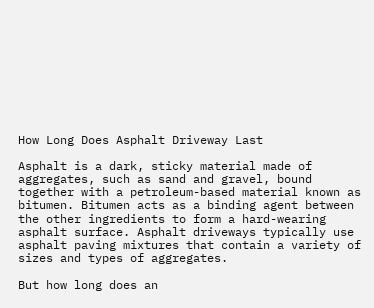How Long Does Asphalt Driveway Last

Asphalt is a dark, sticky material made of aggregates, such as sand and gravel, bound together with a petroleum-based material known as bitumen. Bitumen acts as a binding agent between the other ingredients to form a hard-wearing asphalt surface. Asphalt driveways typically use asphalt paving mixtures that contain a variety of sizes and types of aggregates.

But how long does an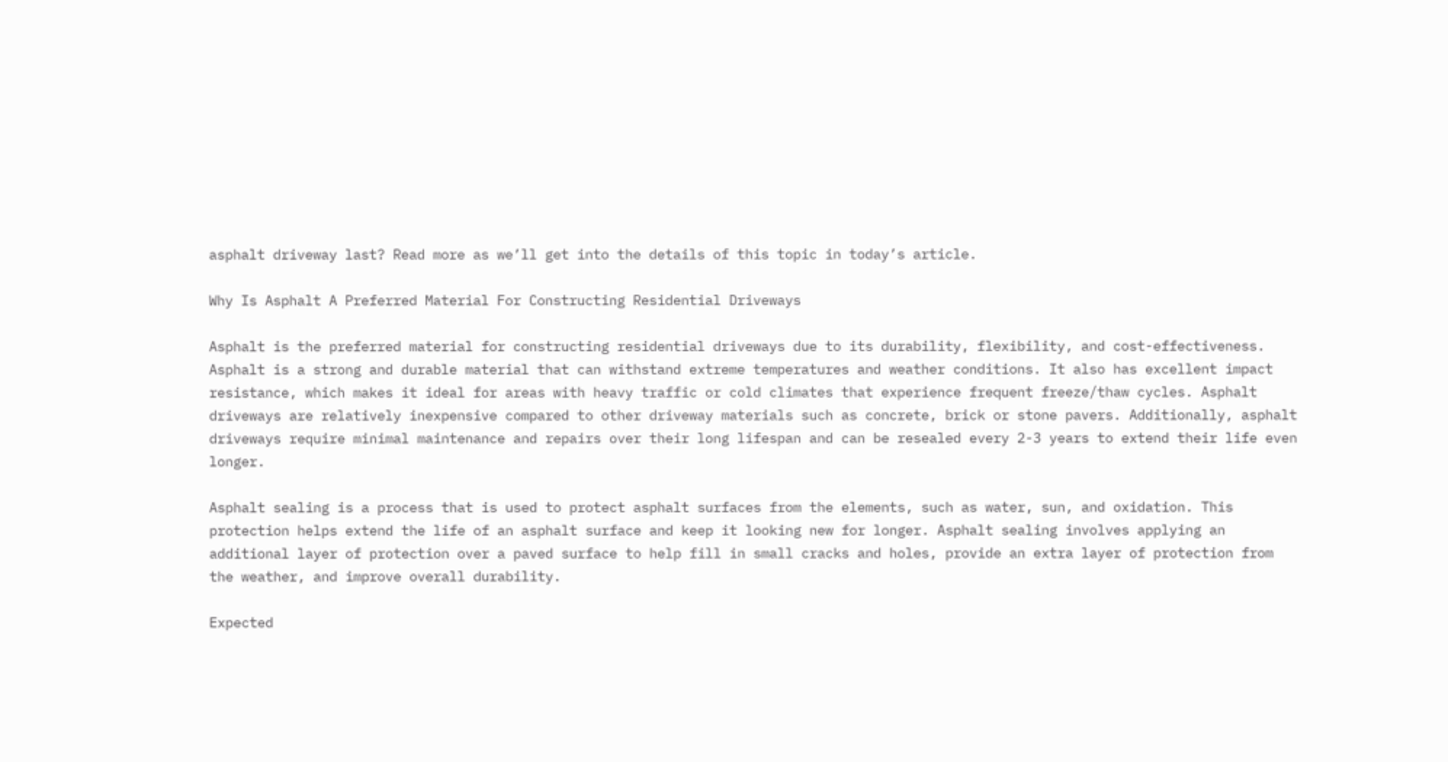asphalt driveway last? Read more as we’ll get into the details of this topic in today’s article.

Why Is Asphalt A Preferred Material For Constructing Residential Driveways

Asphalt is the preferred material for constructing residential driveways due to its durability, flexibility, and cost-effectiveness. Asphalt is a strong and durable material that can withstand extreme temperatures and weather conditions. It also has excellent impact resistance, which makes it ideal for areas with heavy traffic or cold climates that experience frequent freeze/thaw cycles. Asphalt driveways are relatively inexpensive compared to other driveway materials such as concrete, brick or stone pavers. Additionally, asphalt driveways require minimal maintenance and repairs over their long lifespan and can be resealed every 2-3 years to extend their life even longer.

Asphalt sealing is a process that is used to protect asphalt surfaces from the elements, such as water, sun, and oxidation. This protection helps extend the life of an asphalt surface and keep it looking new for longer. Asphalt sealing involves applying an additional layer of protection over a paved surface to help fill in small cracks and holes, provide an extra layer of protection from the weather, and improve overall durability.

Expected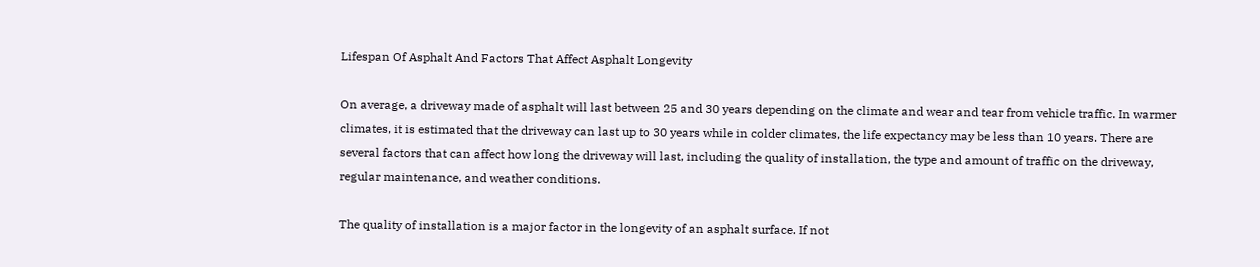Lifespan Of Asphalt And Factors That Affect Asphalt Longevity

On average, a driveway made of asphalt will last between 25 and 30 years depending on the climate and wear and tear from vehicle traffic. In warmer climates, it is estimated that the driveway can last up to 30 years while in colder climates, the life expectancy may be less than 10 years. There are several factors that can affect how long the driveway will last, including the quality of installation, the type and amount of traffic on the driveway, regular maintenance, and weather conditions.

The quality of installation is a major factor in the longevity of an asphalt surface. If not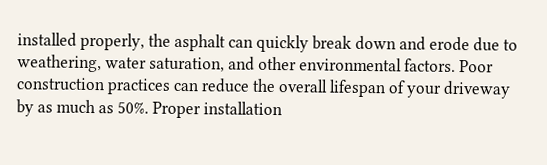installed properly, the asphalt can quickly break down and erode due to weathering, water saturation, and other environmental factors. Poor construction practices can reduce the overall lifespan of your driveway by as much as 50%. Proper installation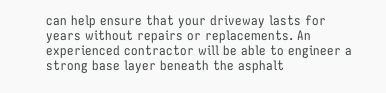can help ensure that your driveway lasts for years without repairs or replacements. An experienced contractor will be able to engineer a strong base layer beneath the asphalt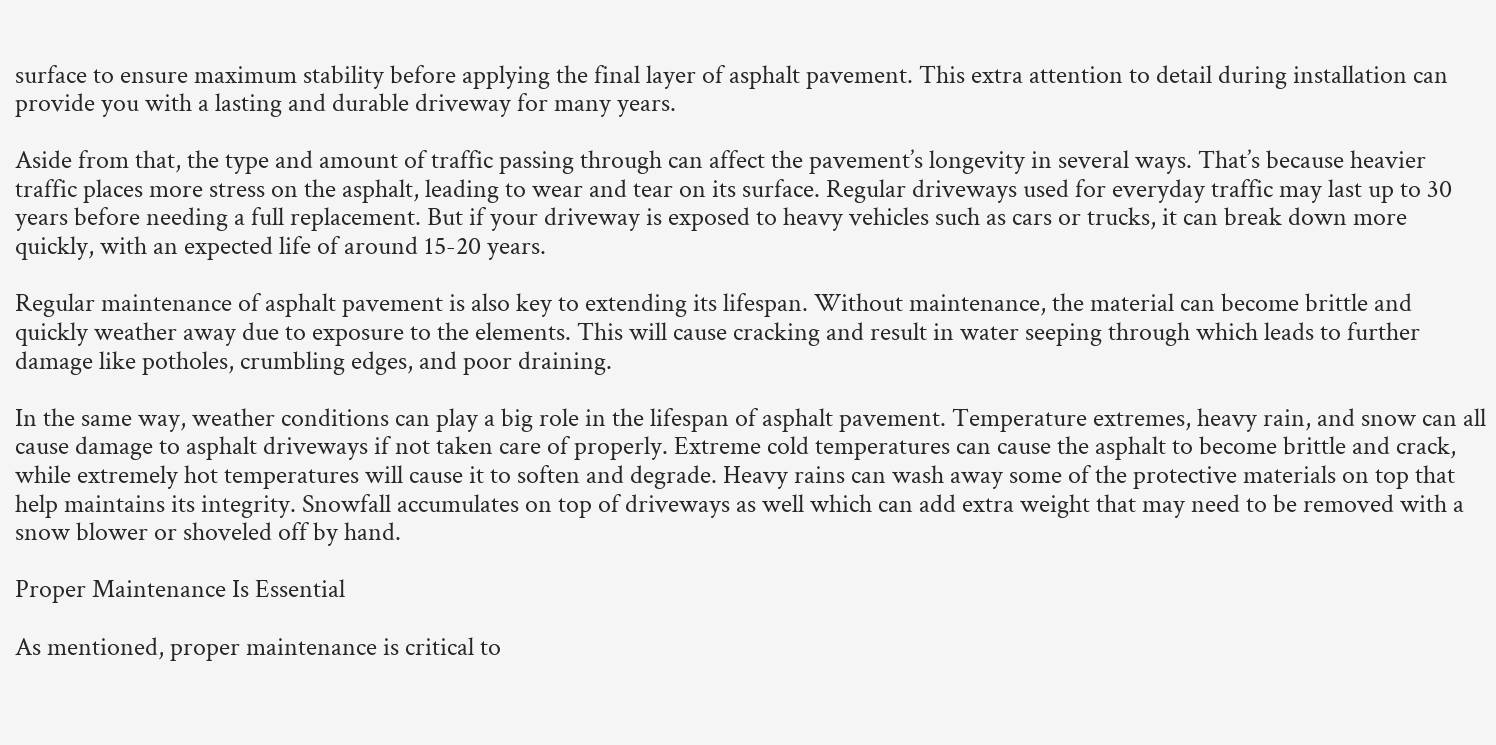surface to ensure maximum stability before applying the final layer of asphalt pavement. This extra attention to detail during installation can provide you with a lasting and durable driveway for many years.

Aside from that, the type and amount of traffic passing through can affect the pavement’s longevity in several ways. That’s because heavier traffic places more stress on the asphalt, leading to wear and tear on its surface. Regular driveways used for everyday traffic may last up to 30 years before needing a full replacement. But if your driveway is exposed to heavy vehicles such as cars or trucks, it can break down more quickly, with an expected life of around 15-20 years.

Regular maintenance of asphalt pavement is also key to extending its lifespan. Without maintenance, the material can become brittle and quickly weather away due to exposure to the elements. This will cause cracking and result in water seeping through which leads to further damage like potholes, crumbling edges, and poor draining.

In the same way, weather conditions can play a big role in the lifespan of asphalt pavement. Temperature extremes, heavy rain, and snow can all cause damage to asphalt driveways if not taken care of properly. Extreme cold temperatures can cause the asphalt to become brittle and crack, while extremely hot temperatures will cause it to soften and degrade. Heavy rains can wash away some of the protective materials on top that help maintains its integrity. Snowfall accumulates on top of driveways as well which can add extra weight that may need to be removed with a snow blower or shoveled off by hand.

Proper Maintenance Is Essential

As mentioned, proper maintenance is critical to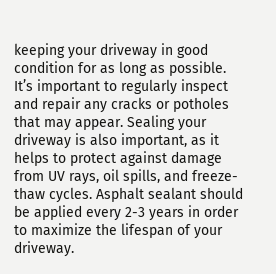keeping your driveway in good condition for as long as possible. It’s important to regularly inspect and repair any cracks or potholes that may appear. Sealing your driveway is also important, as it helps to protect against damage from UV rays, oil spills, and freeze-thaw cycles. Asphalt sealant should be applied every 2-3 years in order to maximize the lifespan of your driveway.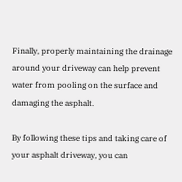Finally, properly maintaining the drainage around your driveway can help prevent water from pooling on the surface and damaging the asphalt.

By following these tips and taking care of your asphalt driveway, you can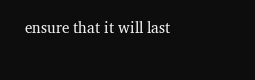ensure that it will last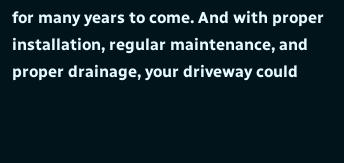for many years to come. And with proper installation, regular maintenance, and proper drainage, your driveway could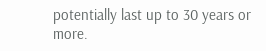potentially last up to 30 years or more.